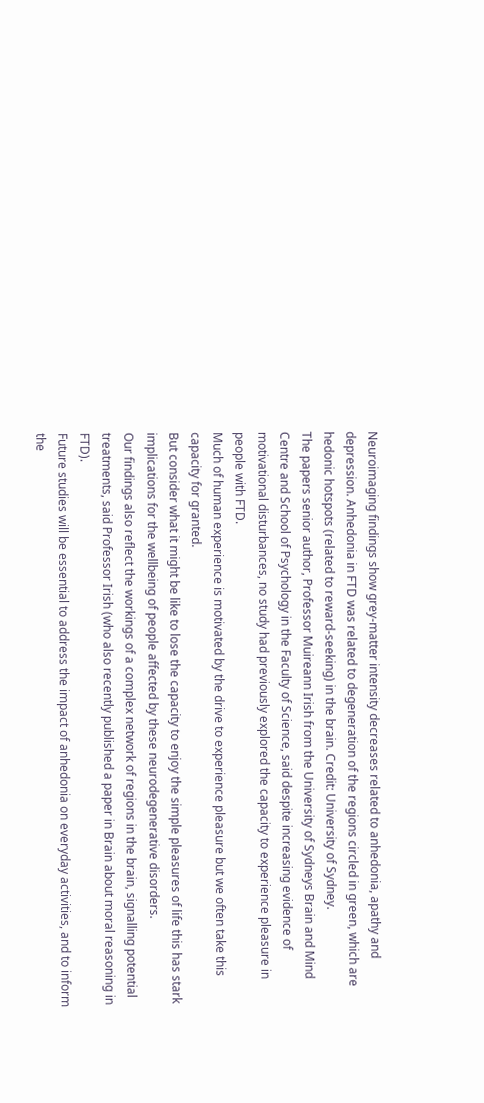Neuroimaging findings show grey-matter intensity decreases related to anhedonia, apathy and depression. Anhedonia in FTD was related to degeneration of the regions circled in green, which are hedonic hotspots (related to reward-seeking) in the brain. Credit: University of Sydney.
The papers senior author, Professor Muireann Irish from the University of Sydneys Brain and Mind Centre and School of Psychology in the Faculty of Science, said despite increasing evidence of motivational disturbances, no study had previously explored the capacity to experience pleasure in people with FTD.
Much of human experience is motivated by the drive to experience pleasure but we often take this capacity for granted.
But consider what it might be like to lose the capacity to enjoy the simple pleasures of life this has stark implications for the wellbeing of people affected by these neurodegenerative disorders.
Our findings also reflect the workings of a complex network of regions in the brain, signalling potential treatments, said Professor Irish (who also recently published a paper in Brain about moral reasoning in FTD).
Future studies will be essential to address the impact of anhedonia on everyday activities, and to inform the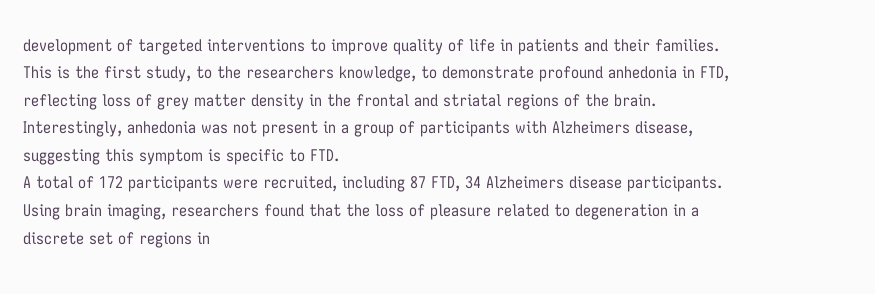development of targeted interventions to improve quality of life in patients and their families.
This is the first study, to the researchers knowledge, to demonstrate profound anhedonia in FTD, reflecting loss of grey matter density in the frontal and striatal regions of the brain. Interestingly, anhedonia was not present in a group of participants with Alzheimers disease, suggesting this symptom is specific to FTD.
A total of 172 participants were recruited, including 87 FTD, 34 Alzheimers disease participants. Using brain imaging, researchers found that the loss of pleasure related to degeneration in a discrete set of regions in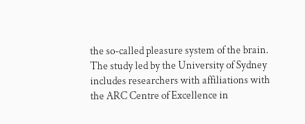the so-called pleasure system of the brain.
The study led by the University of Sydney includes researchers with affiliations with the ARC Centre of Excellence in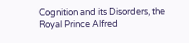Cognition and its Disorders, the Royal Prince Alfred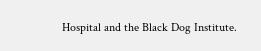Hospital and the Black Dog Institute.